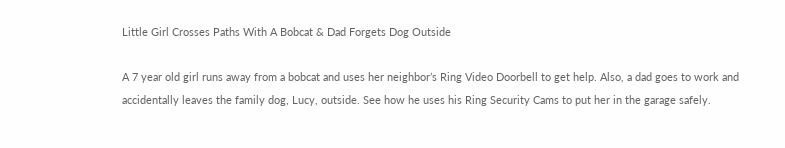Little Girl Crosses Paths With A Bobcat & Dad Forgets Dog Outside

A 7 year old girl runs away from a bobcat and uses her neighbor’s Ring Video Doorbell to get help. Also, a dad goes to work and accidentally leaves the family dog, Lucy, outside. See how he uses his Ring Security Cams to put her in the garage safely.